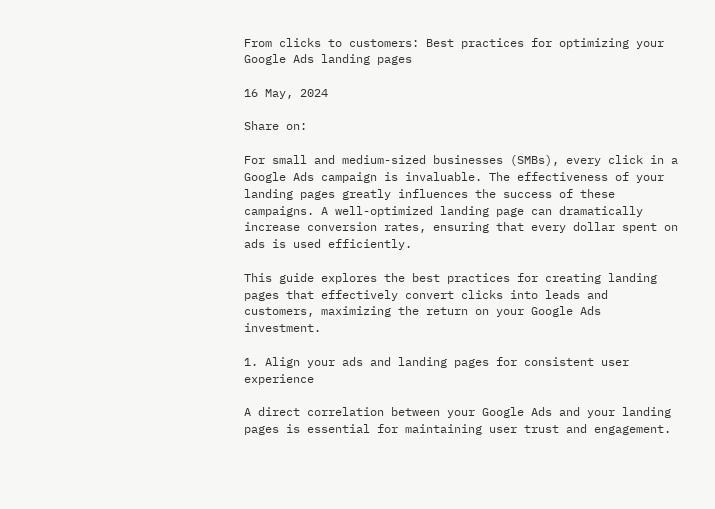From clicks to customers: Best practices for optimizing your Google Ads landing pages

16 May, 2024

Share on:

For small and medium-sized businesses (SMBs), every click in a Google Ads campaign is invaluable. The effectiveness of your landing pages greatly influences the success of these campaigns. A well-optimized landing page can dramatically increase conversion rates, ensuring that every dollar spent on ads is used efficiently.

This guide explores the best practices for creating landing pages that effectively convert clicks into leads and customers, maximizing the return on your Google Ads investment.

1. Align your ads and landing pages for consistent user experience

A direct correlation between your Google Ads and your landing pages is essential for maintaining user trust and engagement.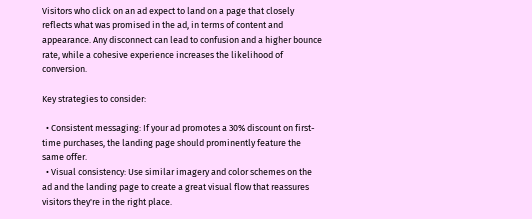Visitors who click on an ad expect to land on a page that closely reflects what was promised in the ad, in terms of content and appearance. Any disconnect can lead to confusion and a higher bounce rate, while a cohesive experience increases the likelihood of conversion.

Key strategies to consider:

  • Consistent messaging: If your ad promotes a 30% discount on first-time purchases, the landing page should prominently feature the same offer.
  • Visual consistency: Use similar imagery and color schemes on the ad and the landing page to create a great visual flow that reassures visitors they're in the right place.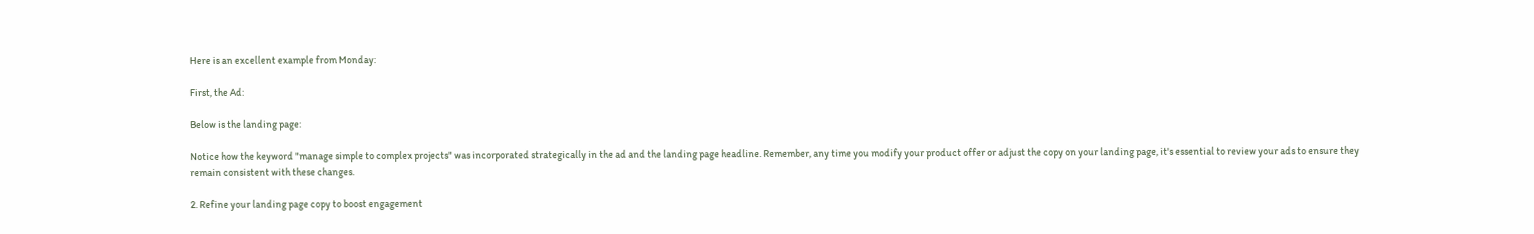Here is an excellent example from Monday:

First, the Ad:

Below is the landing page:

Notice how the keyword "manage simple to complex projects" was incorporated strategically in the ad and the landing page headline. Remember, any time you modify your product offer or adjust the copy on your landing page, it's essential to review your ads to ensure they remain consistent with these changes.

2. Refine your landing page copy to boost engagement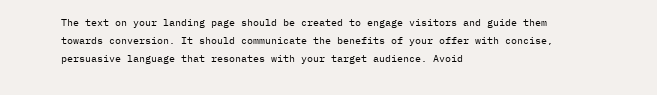The text on your landing page should be created to engage visitors and guide them towards conversion. It should communicate the benefits of your offer with concise, persuasive language that resonates with your target audience. Avoid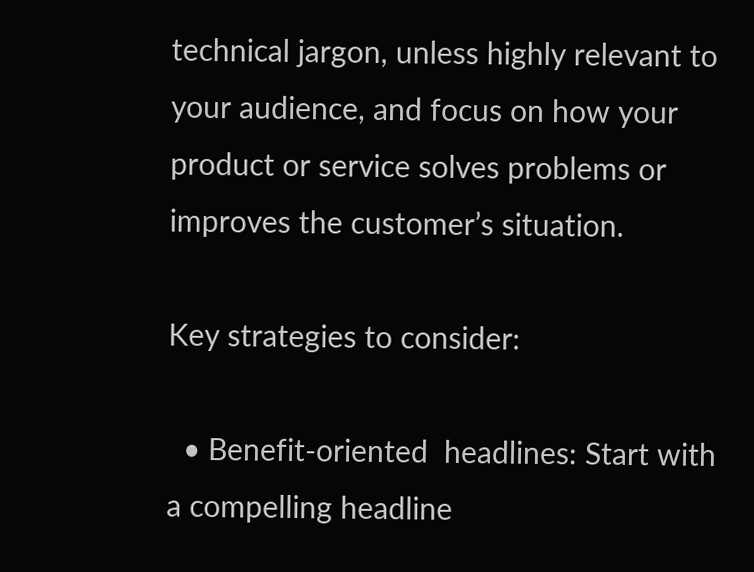technical jargon, unless highly relevant to your audience, and focus on how your product or service solves problems or improves the customer’s situation.

Key strategies to consider:

  • Benefit-oriented  headlines: Start with a compelling headline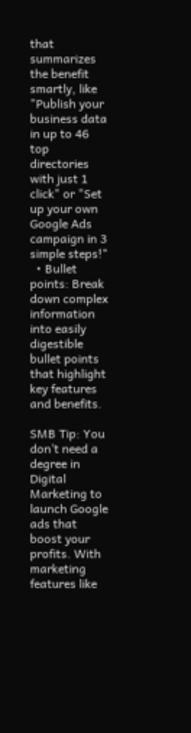that summarizes the benefit smartly, like "Publish your business data in up to 46 top directories with just 1 click" or "Set up your own Google Ads campaign in 3 simple steps!"
  • Bullet points: Break down complex information into easily digestible bullet points that highlight key features and benefits.

SMB Tip: You don’t need a degree in Digital Marketing to launch Google ads that boost your profits. With marketing features like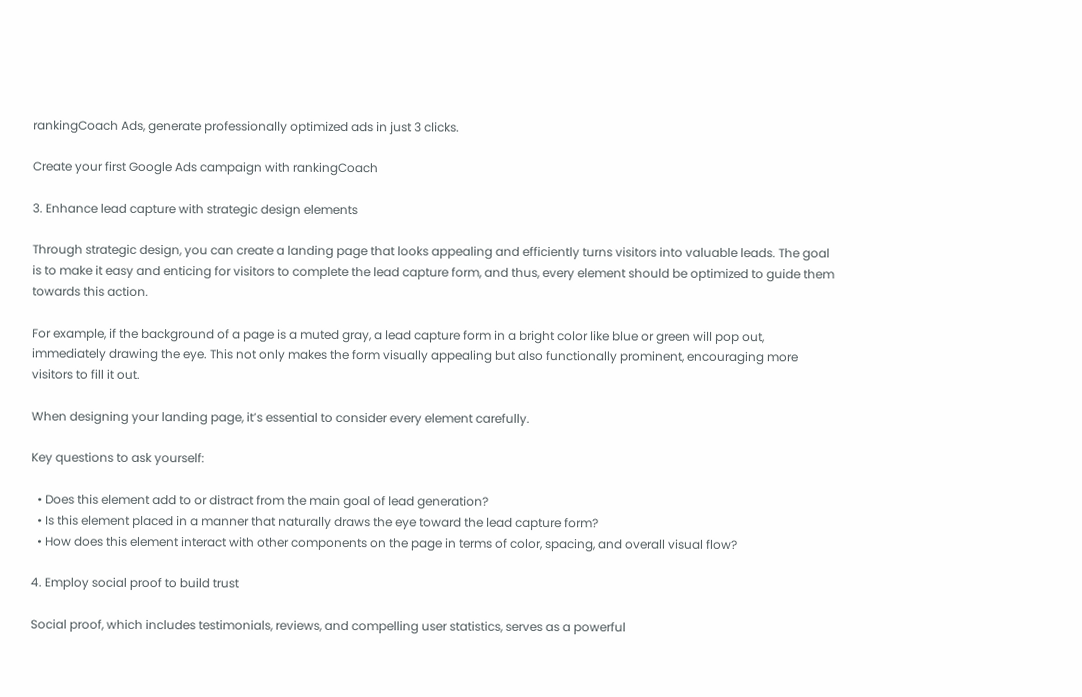rankingCoach Ads, generate professionally optimized ads in just 3 clicks.

Create your first Google Ads campaign with rankingCoach

3. Enhance lead capture with strategic design elements

Through strategic design, you can create a landing page that looks appealing and efficiently turns visitors into valuable leads. The goal is to make it easy and enticing for visitors to complete the lead capture form, and thus, every element should be optimized to guide them towards this action.

For example, if the background of a page is a muted gray, a lead capture form in a bright color like blue or green will pop out, immediately drawing the eye. This not only makes the form visually appealing but also functionally prominent, encouraging more visitors to fill it out.

When designing your landing page, it’s essential to consider every element carefully.

Key questions to ask yourself:

  • Does this element add to or distract from the main goal of lead generation?
  • Is this element placed in a manner that naturally draws the eye toward the lead capture form?
  • How does this element interact with other components on the page in terms of color, spacing, and overall visual flow?

4. Employ social proof to build trust

Social proof, which includes testimonials, reviews, and compelling user statistics, serves as a powerful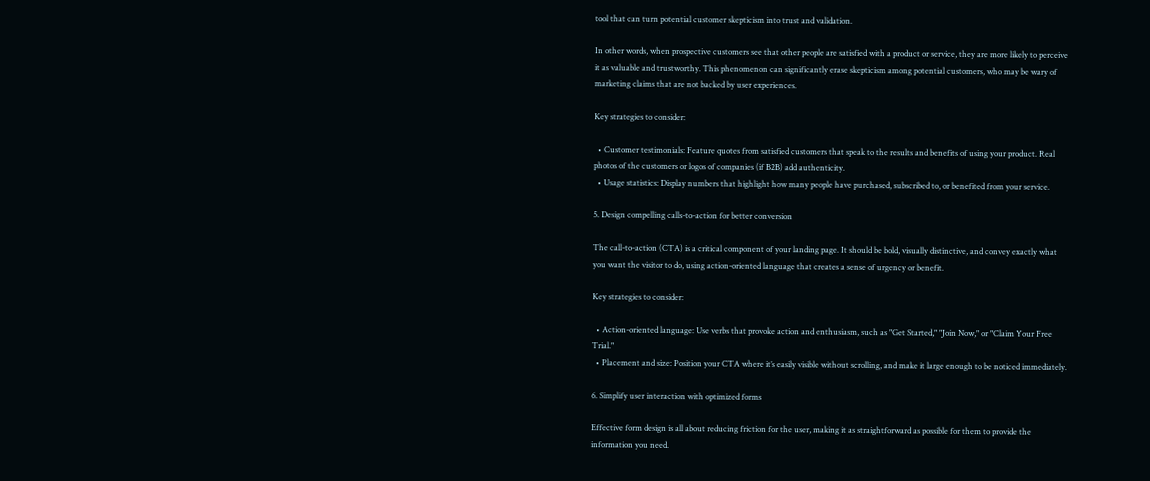tool that can turn potential customer skepticism into trust and validation.

In other words, when prospective customers see that other people are satisfied with a product or service, they are more likely to perceive it as valuable and trustworthy. This phenomenon can significantly erase skepticism among potential customers, who may be wary of marketing claims that are not backed by user experiences.

Key strategies to consider:

  • Customer testimonials: Feature quotes from satisfied customers that speak to the results and benefits of using your product. Real photos of the customers or logos of companies (if B2B) add authenticity.
  • Usage statistics: Display numbers that highlight how many people have purchased, subscribed to, or benefited from your service.

5. Design compelling calls-to-action for better conversion

The call-to-action (CTA) is a critical component of your landing page. It should be bold, visually distinctive, and convey exactly what you want the visitor to do, using action-oriented language that creates a sense of urgency or benefit.

Key strategies to consider:

  • Action-oriented language: Use verbs that provoke action and enthusiasm, such as "Get Started," "Join Now," or "Claim Your Free Trial."
  • Placement and size: Position your CTA where it’s easily visible without scrolling, and make it large enough to be noticed immediately.

6. Simplify user interaction with optimized forms

Effective form design is all about reducing friction for the user, making it as straightforward as possible for them to provide the information you need.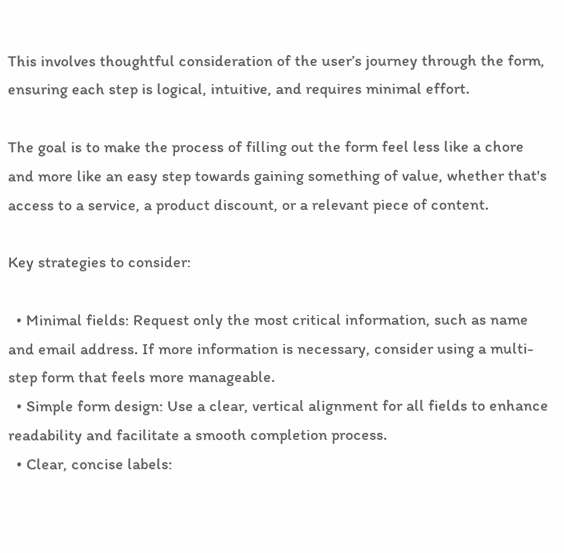This involves thoughtful consideration of the user’s journey through the form, ensuring each step is logical, intuitive, and requires minimal effort.

The goal is to make the process of filling out the form feel less like a chore and more like an easy step towards gaining something of value, whether that's access to a service, a product discount, or a relevant piece of content.

Key strategies to consider:

  • Minimal fields: Request only the most critical information, such as name and email address. If more information is necessary, consider using a multi-step form that feels more manageable.
  • Simple form design: Use a clear, vertical alignment for all fields to enhance readability and facilitate a smooth completion process.
  • Clear, concise labels: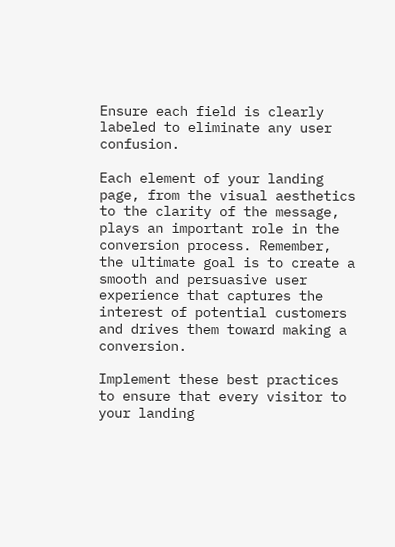Ensure each field is clearly labeled to eliminate any user confusion.

Each element of your landing page, from the visual aesthetics to the clarity of the message, plays an important role in the conversion process. Remember, the ultimate goal is to create a smooth and persuasive user experience that captures the interest of potential customers and drives them toward making a conversion.

Implement these best practices to ensure that every visitor to your landing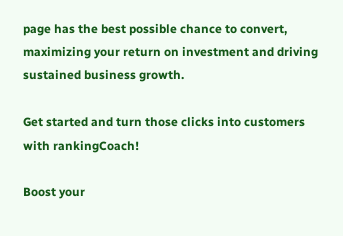page has the best possible chance to convert, maximizing your return on investment and driving sustained business growth.

Get started and turn those clicks into customers with rankingCoach!

Boost your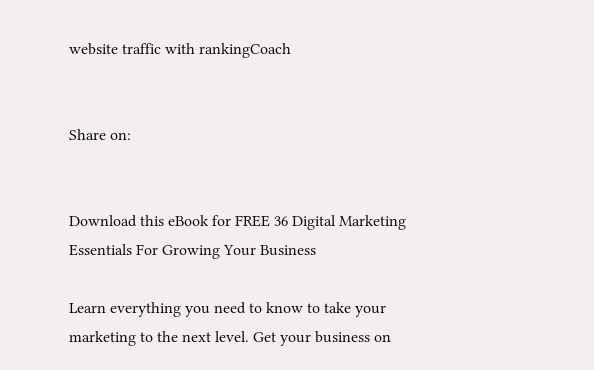website traffic with rankingCoach


Share on:


Download this eBook for FREE 36 Digital Marketing Essentials For Growing Your Business

Learn everything you need to know to take your marketing to the next level. Get your business on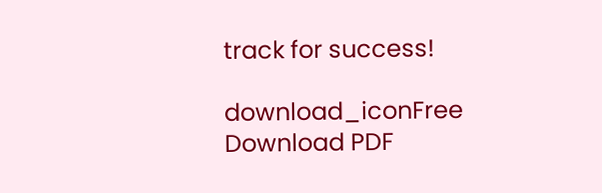track for success!

download_iconFree Download PDF